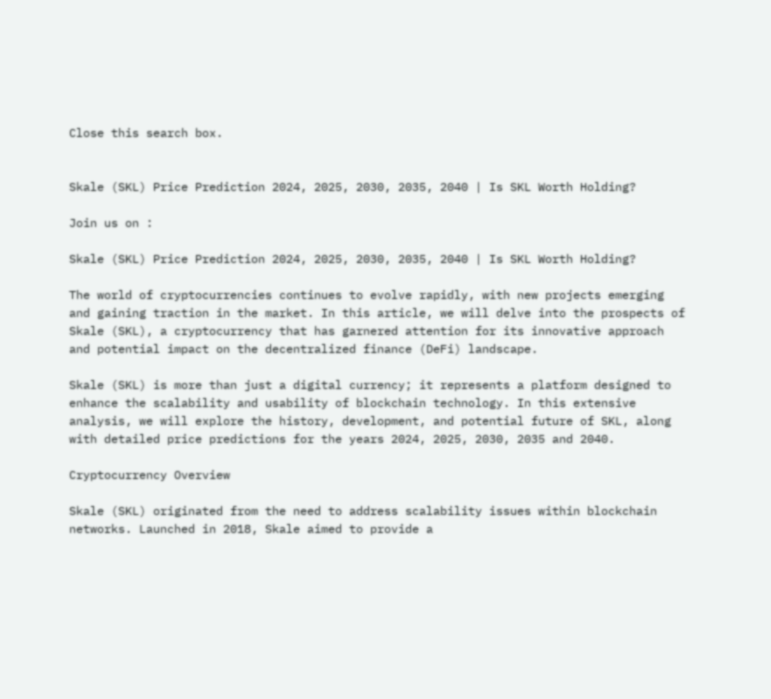Close this search box.


Skale (SKL) Price Prediction 2024, 2025, 2030, 2035, 2040 | Is SKL Worth Holding?

Join us on :

Skale (SKL) Price Prediction 2024, 2025, 2030, 2035, 2040 | Is SKL Worth Holding?

The world of cryptocurrencies continues to evolve rapidly, with new projects emerging and gaining traction in the market. In this article, we will delve into the prospects of Skale (SKL), a cryptocurrency that has garnered attention for its innovative approach and potential impact on the decentralized finance (DeFi) landscape.

Skale (SKL) is more than just a digital currency; it represents a platform designed to enhance the scalability and usability of blockchain technology. In this extensive analysis, we will explore the history, development, and potential future of SKL, along with detailed price predictions for the years 2024, 2025, 2030, 2035 and 2040.

Cryptocurrency Overview

Skale (SKL) originated from the need to address scalability issues within blockchain networks. Launched in 2018, Skale aimed to provide a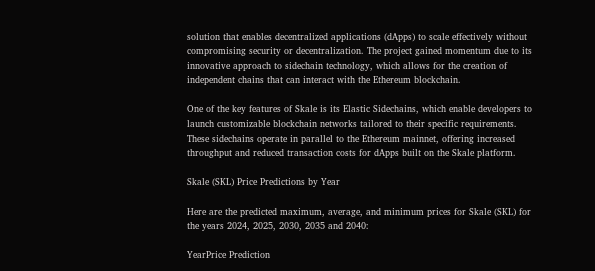solution that enables decentralized applications (dApps) to scale effectively without compromising security or decentralization. The project gained momentum due to its innovative approach to sidechain technology, which allows for the creation of independent chains that can interact with the Ethereum blockchain.

One of the key features of Skale is its Elastic Sidechains, which enable developers to launch customizable blockchain networks tailored to their specific requirements. These sidechains operate in parallel to the Ethereum mainnet, offering increased throughput and reduced transaction costs for dApps built on the Skale platform.

Skale (SKL) Price Predictions by Year

Here are the predicted maximum, average, and minimum prices for Skale (SKL) for the years 2024, 2025, 2030, 2035 and 2040:

YearPrice Prediction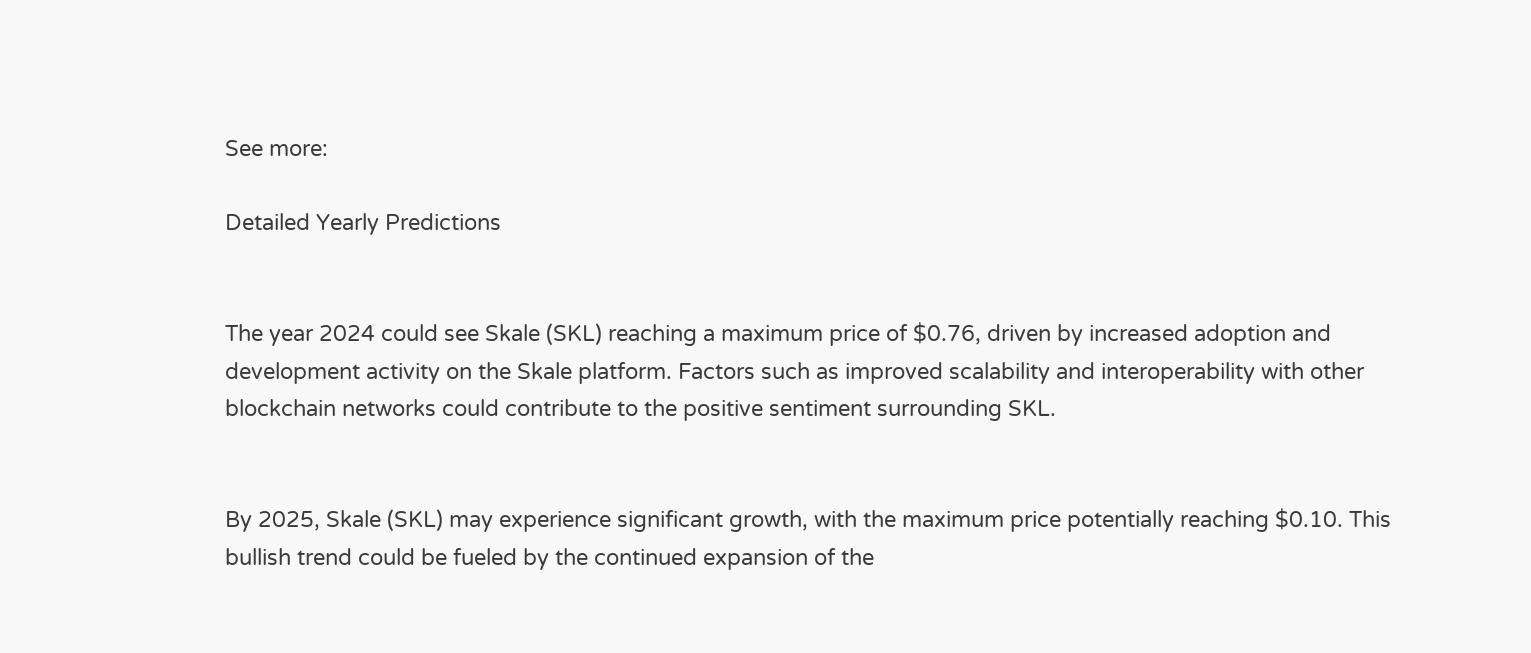See more:

Detailed Yearly Predictions


The year 2024 could see Skale (SKL) reaching a maximum price of $0.76, driven by increased adoption and development activity on the Skale platform. Factors such as improved scalability and interoperability with other blockchain networks could contribute to the positive sentiment surrounding SKL.


By 2025, Skale (SKL) may experience significant growth, with the maximum price potentially reaching $0.10. This bullish trend could be fueled by the continued expansion of the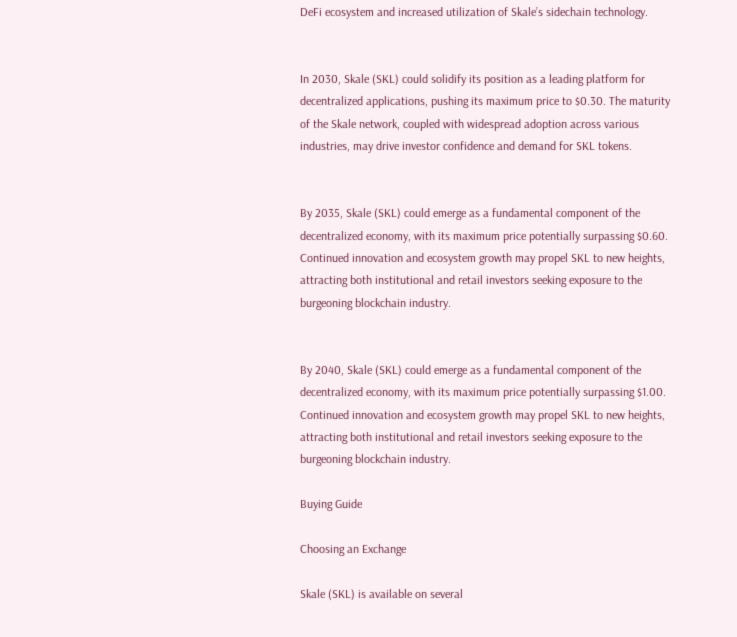DeFi ecosystem and increased utilization of Skale’s sidechain technology.


In 2030, Skale (SKL) could solidify its position as a leading platform for decentralized applications, pushing its maximum price to $0.30. The maturity of the Skale network, coupled with widespread adoption across various industries, may drive investor confidence and demand for SKL tokens.


By 2035, Skale (SKL) could emerge as a fundamental component of the decentralized economy, with its maximum price potentially surpassing $0.60. Continued innovation and ecosystem growth may propel SKL to new heights, attracting both institutional and retail investors seeking exposure to the burgeoning blockchain industry.


By 2040, Skale (SKL) could emerge as a fundamental component of the decentralized economy, with its maximum price potentially surpassing $1.00. Continued innovation and ecosystem growth may propel SKL to new heights, attracting both institutional and retail investors seeking exposure to the burgeoning blockchain industry.

Buying Guide

Choosing an Exchange

Skale (SKL) is available on several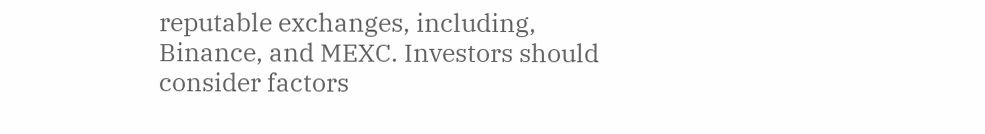reputable exchanges, including, Binance, and MEXC. Investors should consider factors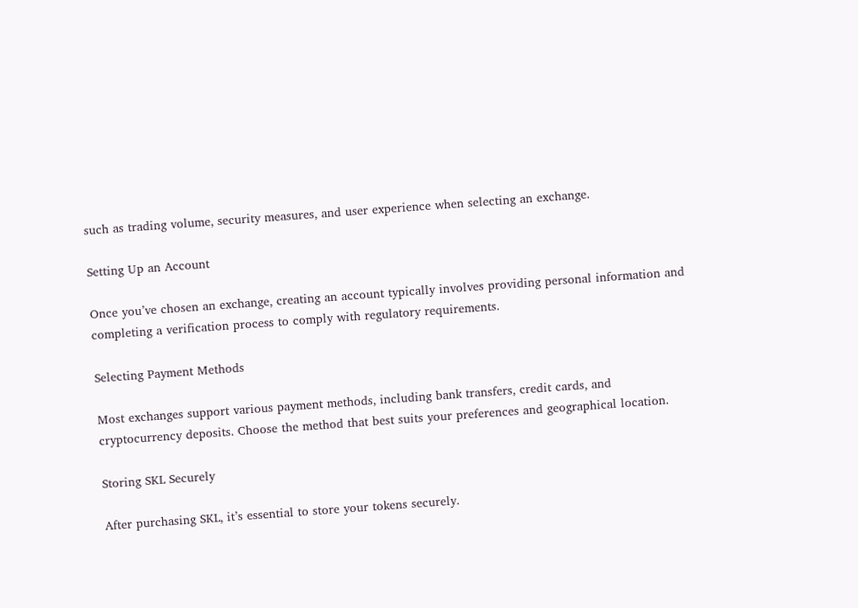such as trading volume, security measures, and user experience when selecting an exchange.

Setting Up an Account

Once you’ve chosen an exchange, creating an account typically involves providing personal information and completing a verification process to comply with regulatory requirements.

Selecting Payment Methods

Most exchanges support various payment methods, including bank transfers, credit cards, and cryptocurrency deposits. Choose the method that best suits your preferences and geographical location.

Storing SKL Securely

After purchasing SKL, it’s essential to store your tokens securely.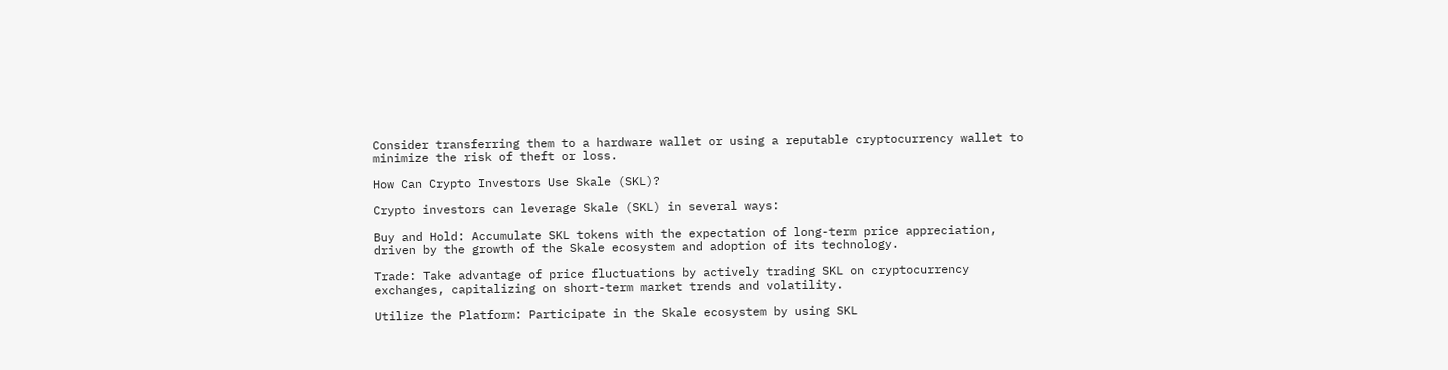Consider transferring them to a hardware wallet or using a reputable cryptocurrency wallet to minimize the risk of theft or loss.

How Can Crypto Investors Use Skale (SKL)?

Crypto investors can leverage Skale (SKL) in several ways:

Buy and Hold: Accumulate SKL tokens with the expectation of long-term price appreciation, driven by the growth of the Skale ecosystem and adoption of its technology.

Trade: Take advantage of price fluctuations by actively trading SKL on cryptocurrency exchanges, capitalizing on short-term market trends and volatility.

Utilize the Platform: Participate in the Skale ecosystem by using SKL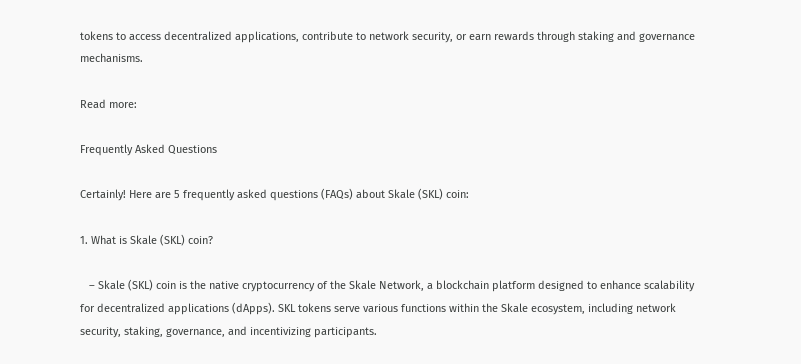tokens to access decentralized applications, contribute to network security, or earn rewards through staking and governance mechanisms.

Read more:

Frequently Asked Questions

Certainly! Here are 5 frequently asked questions (FAQs) about Skale (SKL) coin:

1. What is Skale (SKL) coin?

   – Skale (SKL) coin is the native cryptocurrency of the Skale Network, a blockchain platform designed to enhance scalability for decentralized applications (dApps). SKL tokens serve various functions within the Skale ecosystem, including network security, staking, governance, and incentivizing participants.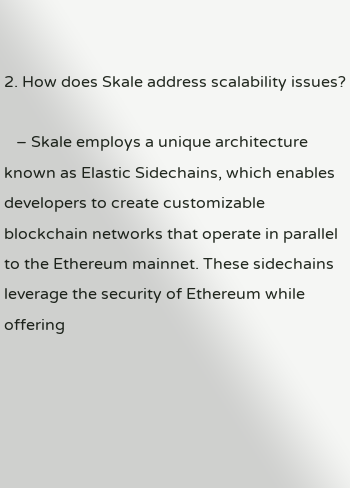2. How does Skale address scalability issues?

   – Skale employs a unique architecture known as Elastic Sidechains, which enables developers to create customizable blockchain networks that operate in parallel to the Ethereum mainnet. These sidechains leverage the security of Ethereum while offering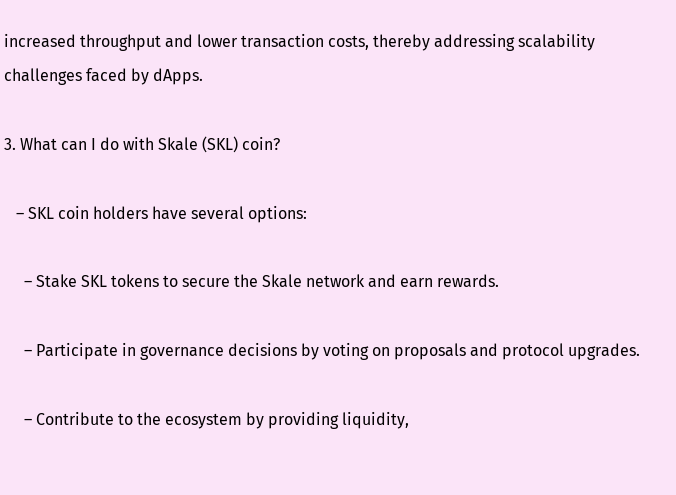increased throughput and lower transaction costs, thereby addressing scalability challenges faced by dApps.

3. What can I do with Skale (SKL) coin?

   – SKL coin holders have several options:

     – Stake SKL tokens to secure the Skale network and earn rewards.

     – Participate in governance decisions by voting on proposals and protocol upgrades.

     – Contribute to the ecosystem by providing liquidity,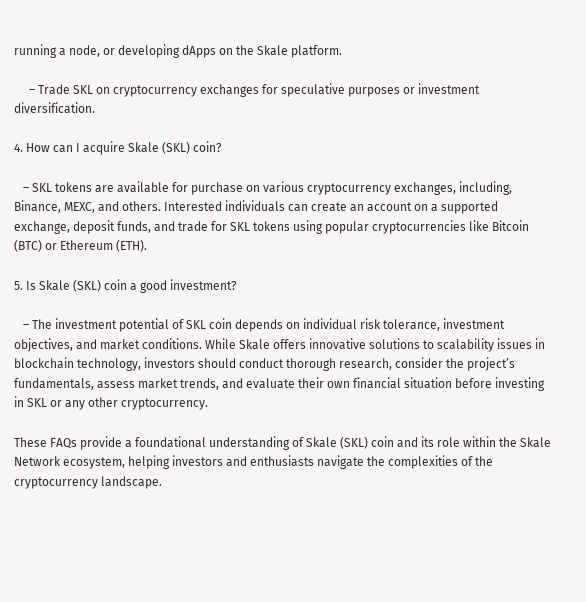running a node, or developing dApps on the Skale platform.

     – Trade SKL on cryptocurrency exchanges for speculative purposes or investment diversification.

4. How can I acquire Skale (SKL) coin?

   – SKL tokens are available for purchase on various cryptocurrency exchanges, including, Binance, MEXC, and others. Interested individuals can create an account on a supported exchange, deposit funds, and trade for SKL tokens using popular cryptocurrencies like Bitcoin (BTC) or Ethereum (ETH).

5. Is Skale (SKL) coin a good investment?

   – The investment potential of SKL coin depends on individual risk tolerance, investment objectives, and market conditions. While Skale offers innovative solutions to scalability issues in blockchain technology, investors should conduct thorough research, consider the project’s fundamentals, assess market trends, and evaluate their own financial situation before investing in SKL or any other cryptocurrency.

These FAQs provide a foundational understanding of Skale (SKL) coin and its role within the Skale Network ecosystem, helping investors and enthusiasts navigate the complexities of the cryptocurrency landscape.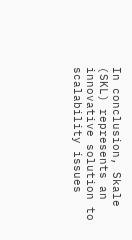In conclusion, Skale (SKL) represents an innovative solution to scalability issues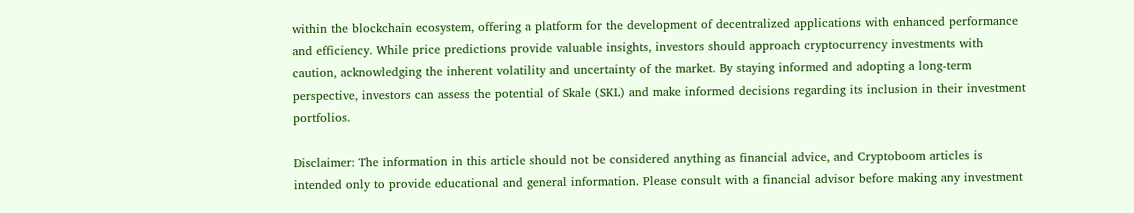within the blockchain ecosystem, offering a platform for the development of decentralized applications with enhanced performance and efficiency. While price predictions provide valuable insights, investors should approach cryptocurrency investments with caution, acknowledging the inherent volatility and uncertainty of the market. By staying informed and adopting a long-term perspective, investors can assess the potential of Skale (SKL) and make informed decisions regarding its inclusion in their investment portfolios.

Disclaimer: The information in this article should not be considered anything as financial advice, and Cryptoboom articles is intended only to provide educational and general information. Please consult with a financial advisor before making any investment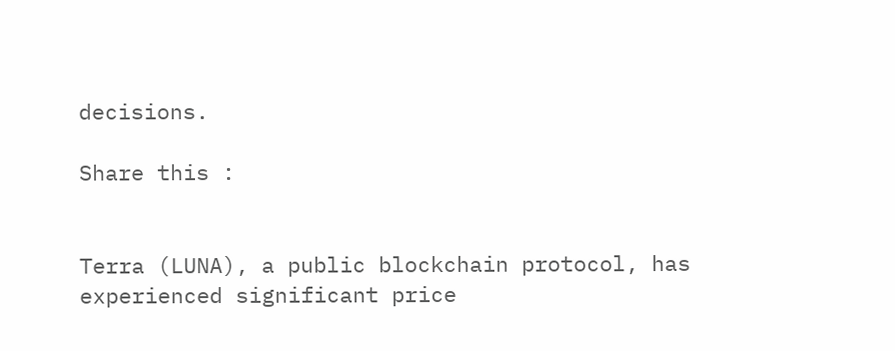decisions.

Share this :


Terra (LUNA), a public blockchain protocol, has experienced significant price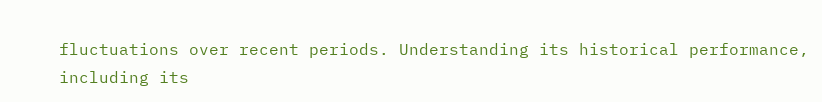fluctuations over recent periods. Understanding its historical performance, including its